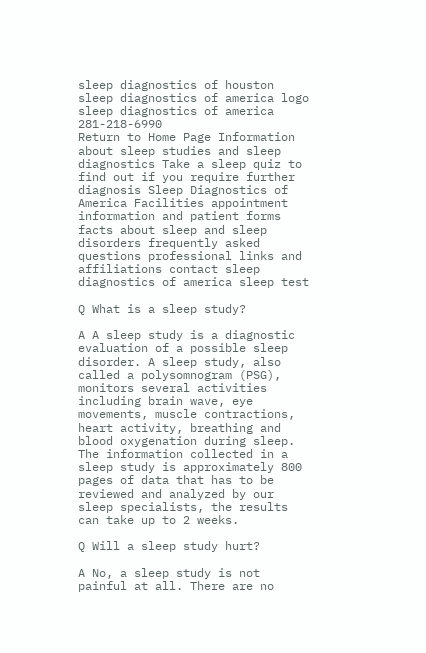sleep diagnostics of houston
sleep diagnostics of america logo sleep diagnostics of america 281-218-6990
Return to Home Page Information about sleep studies and sleep diagnostics Take a sleep quiz to find out if you require further diagnosis Sleep Diagnostics of America Facilities appointment information and patient forms facts about sleep and sleep disorders frequently asked questions professional links and affiliations contact sleep diagnostics of america sleep test

Q What is a sleep study?

A A sleep study is a diagnostic evaluation of a possible sleep disorder. A sleep study, also called a polysomnogram (PSG), monitors several activities including brain wave, eye movements, muscle contractions, heart activity, breathing and blood oxygenation during sleep. The information collected in a sleep study is approximately 800 pages of data that has to be reviewed and analyzed by our sleep specialists, the results can take up to 2 weeks.

Q Will a sleep study hurt?

A No, a sleep study is not painful at all. There are no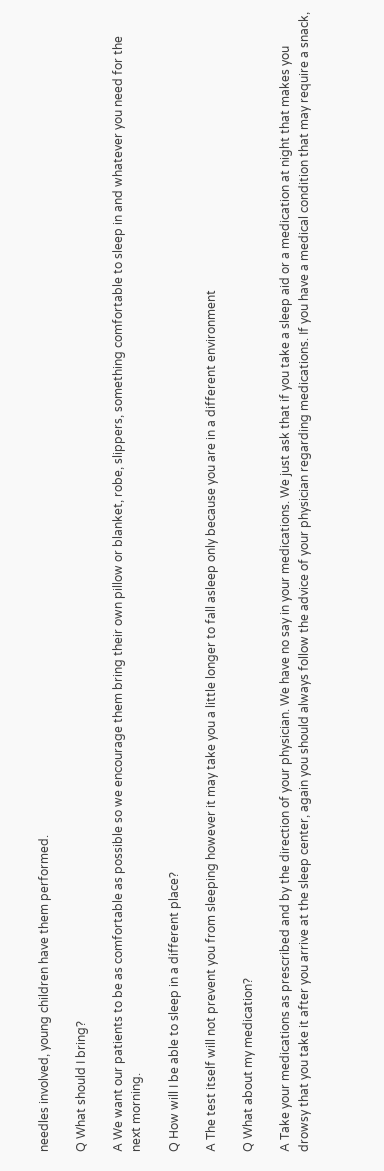needles involved, young children have them performed.

Q What should I bring?

A We want our patients to be as comfortable as possible so we encourage them bring their own pillow or blanket, robe, slippers, something comfortable to sleep in and whatever you need for the next morning.

Q How will I be able to sleep in a different place?

A The test itself will not prevent you from sleeping however it may take you a little longer to fall asleep only because you are in a different environment

Q What about my medication?

A Take your medications as prescribed and by the direction of your physician. We have no say in your medications. We just ask that if you take a sleep aid or a medication at night that makes you drowsy that you take it after you arrive at the sleep center, again you should always follow the advice of your physician regarding medications. If you have a medical condition that may require a snack,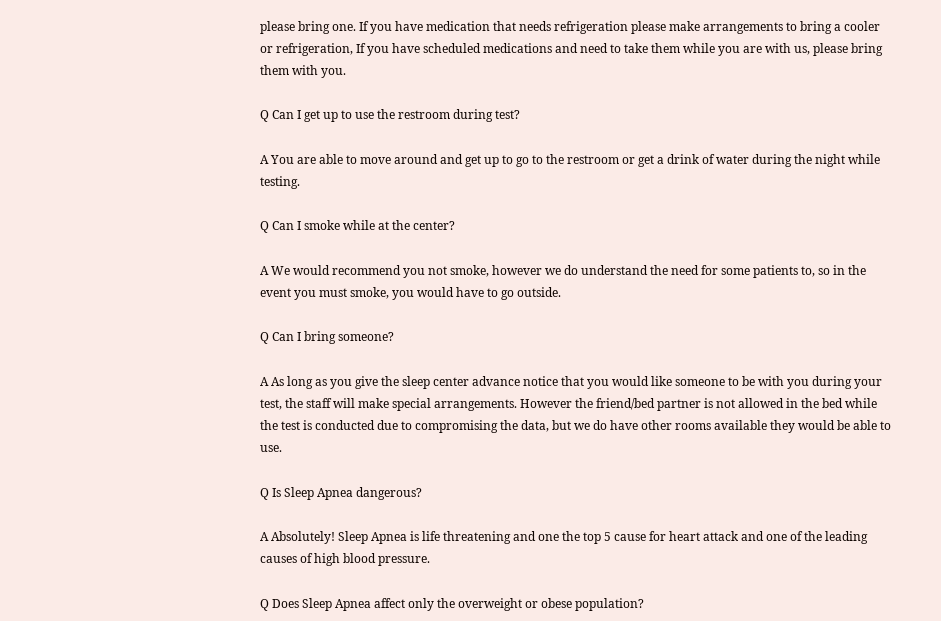please bring one. If you have medication that needs refrigeration please make arrangements to bring a cooler or refrigeration, If you have scheduled medications and need to take them while you are with us, please bring them with you.

Q Can I get up to use the restroom during test?

A You are able to move around and get up to go to the restroom or get a drink of water during the night while testing.

Q Can I smoke while at the center?

A We would recommend you not smoke, however we do understand the need for some patients to, so in the event you must smoke, you would have to go outside.

Q Can I bring someone?

A As long as you give the sleep center advance notice that you would like someone to be with you during your test, the staff will make special arrangements. However the friend/bed partner is not allowed in the bed while the test is conducted due to compromising the data, but we do have other rooms available they would be able to use.

Q Is Sleep Apnea dangerous?

A Absolutely! Sleep Apnea is life threatening and one the top 5 cause for heart attack and one of the leading causes of high blood pressure.

Q Does Sleep Apnea affect only the overweight or obese population?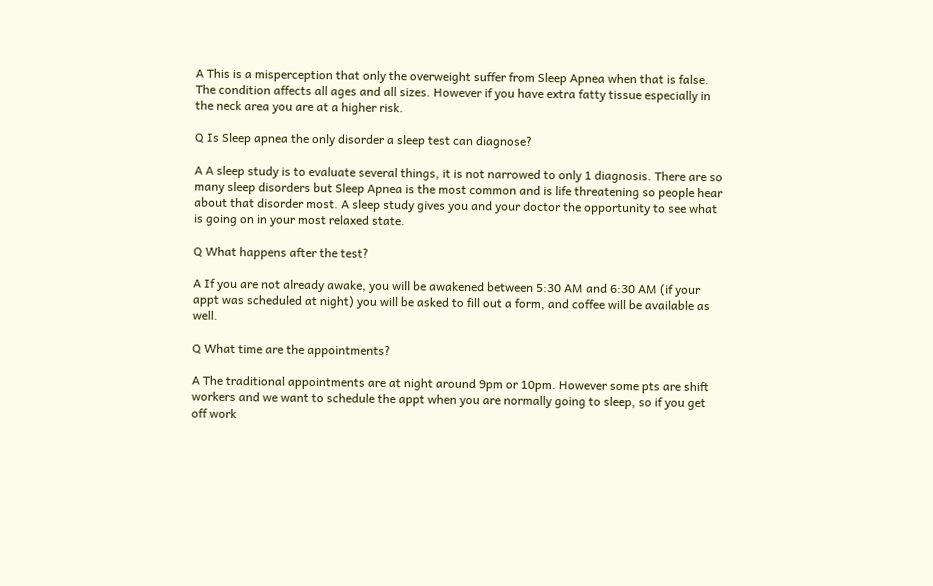A This is a misperception that only the overweight suffer from Sleep Apnea when that is false. The condition affects all ages and all sizes. However if you have extra fatty tissue especially in the neck area you are at a higher risk.

Q Is Sleep apnea the only disorder a sleep test can diagnose?

A A sleep study is to evaluate several things, it is not narrowed to only 1 diagnosis. There are so many sleep disorders but Sleep Apnea is the most common and is life threatening so people hear about that disorder most. A sleep study gives you and your doctor the opportunity to see what is going on in your most relaxed state.

Q What happens after the test?

A If you are not already awake, you will be awakened between 5:30 AM and 6:30 AM (if your appt was scheduled at night) you will be asked to fill out a form, and coffee will be available as well.

Q What time are the appointments?

A The traditional appointments are at night around 9pm or 10pm. However some pts are shift workers and we want to schedule the appt when you are normally going to sleep, so if you get off work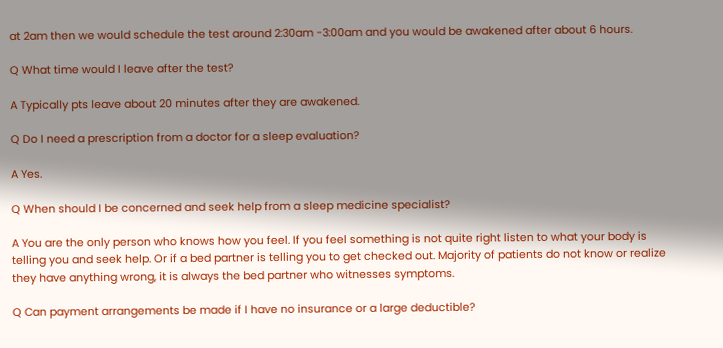at 2am then we would schedule the test around 2:30am -3:00am and you would be awakened after about 6 hours.

Q What time would I leave after the test?

A Typically pts leave about 20 minutes after they are awakened.

Q Do I need a prescription from a doctor for a sleep evaluation?

A Yes.

Q When should I be concerned and seek help from a sleep medicine specialist?

A You are the only person who knows how you feel. If you feel something is not quite right listen to what your body is telling you and seek help. Or if a bed partner is telling you to get checked out. Majority of patients do not know or realize they have anything wrong, it is always the bed partner who witnesses symptoms.

Q Can payment arrangements be made if I have no insurance or a large deductible?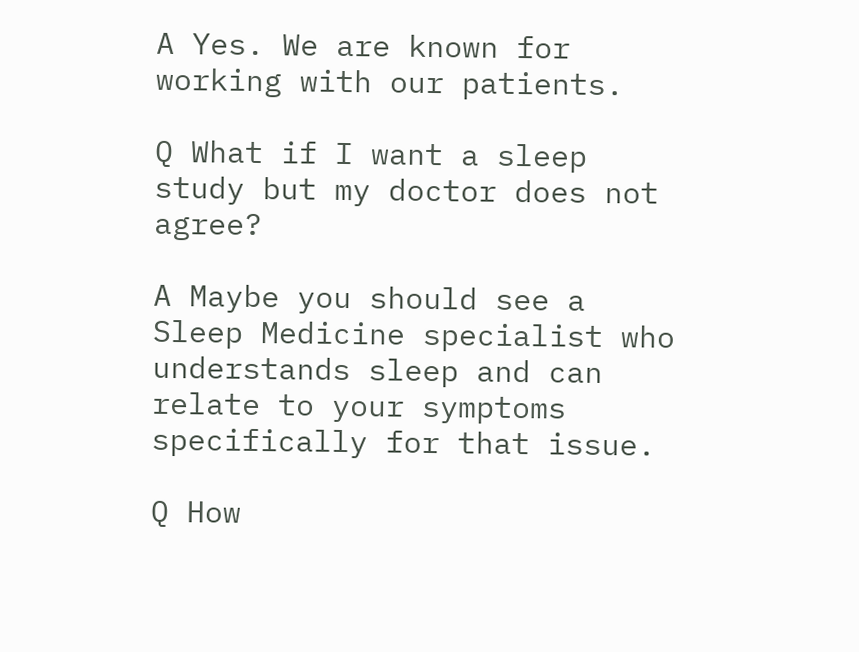A Yes. We are known for working with our patients.

Q What if I want a sleep study but my doctor does not agree?

A Maybe you should see a Sleep Medicine specialist who understands sleep and can relate to your symptoms specifically for that issue.

Q How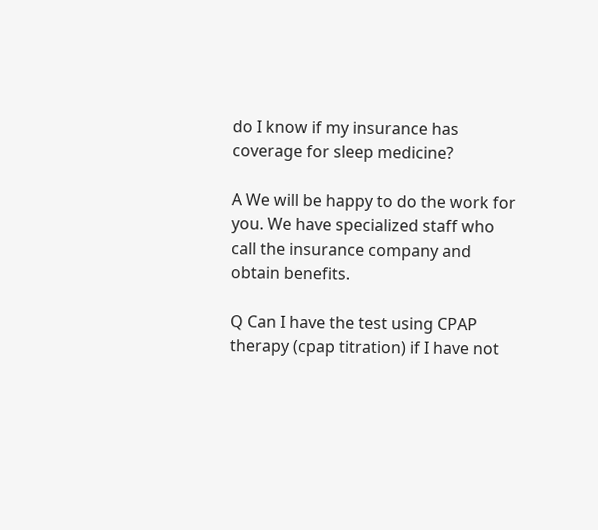do I know if my insurance has coverage for sleep medicine?

A We will be happy to do the work for you. We have specialized staff who call the insurance company and obtain benefits.

Q Can I have the test using CPAP therapy (cpap titration) if I have not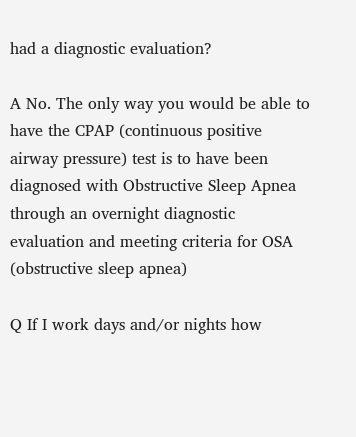had a diagnostic evaluation?

A No. The only way you would be able to have the CPAP (continuous positive airway pressure) test is to have been diagnosed with Obstructive Sleep Apnea through an overnight diagnostic evaluation and meeting criteria for OSA (obstructive sleep apnea)

Q If I work days and/or nights how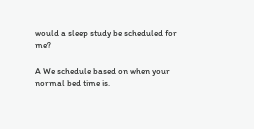would a sleep study be scheduled for me?

A We schedule based on when your normal bed time is.